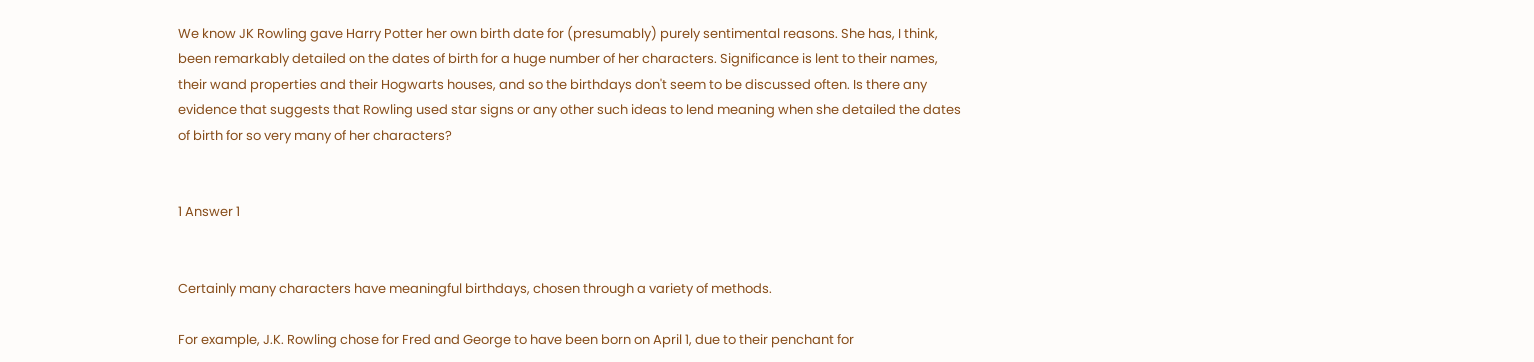We know JK Rowling gave Harry Potter her own birth date for (presumably) purely sentimental reasons. She has, I think, been remarkably detailed on the dates of birth for a huge number of her characters. Significance is lent to their names, their wand properties and their Hogwarts houses, and so the birthdays don't seem to be discussed often. Is there any evidence that suggests that Rowling used star signs or any other such ideas to lend meaning when she detailed the dates of birth for so very many of her characters?


1 Answer 1


Certainly many characters have meaningful birthdays, chosen through a variety of methods.

For example, J.K. Rowling chose for Fred and George to have been born on April 1, due to their penchant for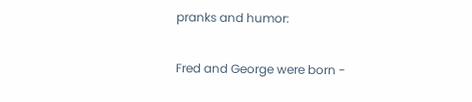pranks and humor:

Fred and George were born -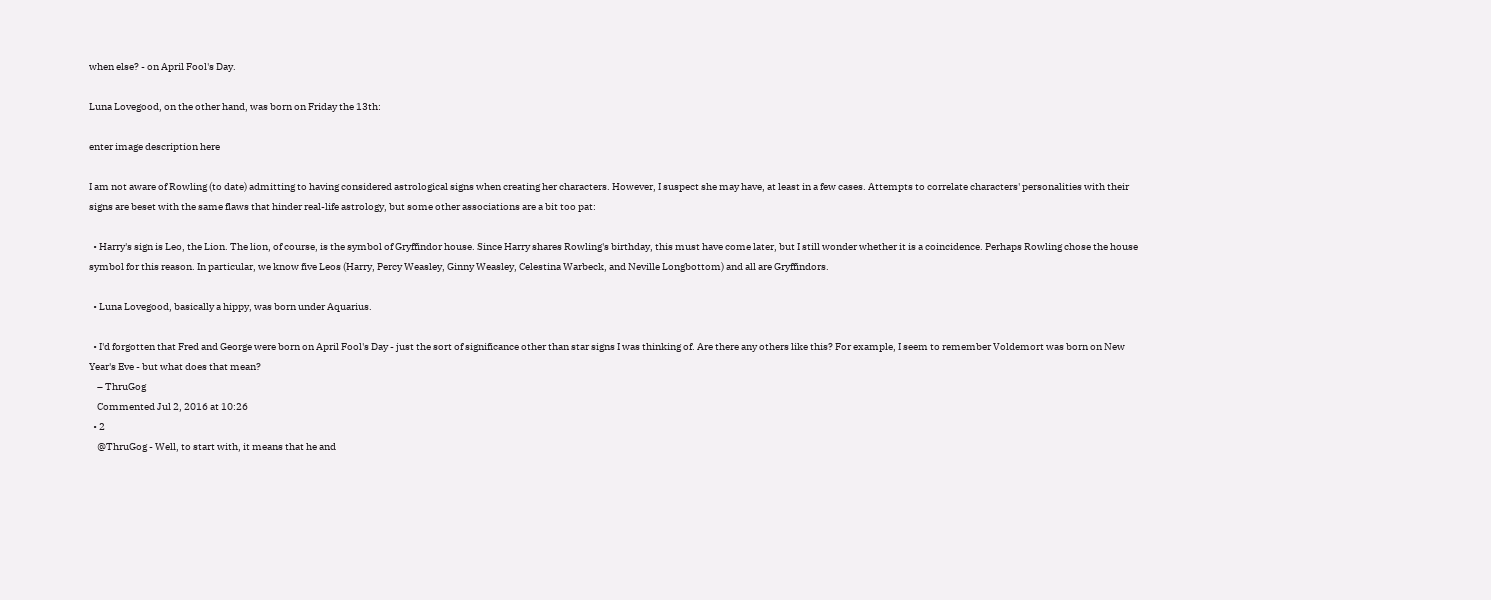when else? - on April Fool's Day.

Luna Lovegood, on the other hand, was born on Friday the 13th:

enter image description here

I am not aware of Rowling (to date) admitting to having considered astrological signs when creating her characters. However, I suspect she may have, at least in a few cases. Attempts to correlate characters' personalities with their signs are beset with the same flaws that hinder real-life astrology, but some other associations are a bit too pat:

  • Harry's sign is Leo, the Lion. The lion, of course, is the symbol of Gryffindor house. Since Harry shares Rowling's birthday, this must have come later, but I still wonder whether it is a coincidence. Perhaps Rowling chose the house symbol for this reason. In particular, we know five Leos (Harry, Percy Weasley, Ginny Weasley, Celestina Warbeck, and Neville Longbottom) and all are Gryffindors.

  • Luna Lovegood, basically a hippy, was born under Aquarius.

  • I'd forgotten that Fred and George were born on April Fool's Day - just the sort of significance other than star signs I was thinking of. Are there any others like this? For example, I seem to remember Voldemort was born on New Year's Eve - but what does that mean?
    – ThruGog
    Commented Jul 2, 2016 at 10:26
  • 2
    @ThruGog - Well, to start with, it means that he and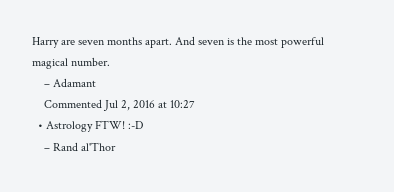Harry are seven months apart. And seven is the most powerful magical number.
    – Adamant
    Commented Jul 2, 2016 at 10:27
  • Astrology FTW! :-D
    – Rand al'Thor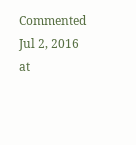Commented Jul 2, 2016 at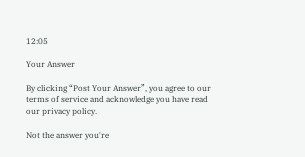12:05

Your Answer

By clicking “Post Your Answer”, you agree to our terms of service and acknowledge you have read our privacy policy.

Not the answer you're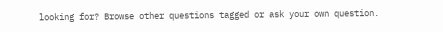looking for? Browse other questions tagged or ask your own question.